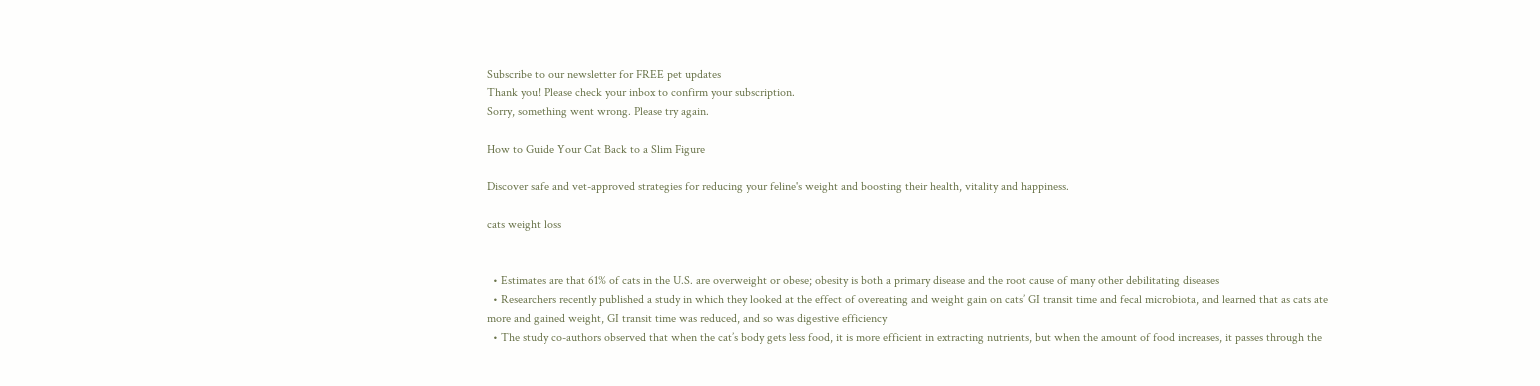Subscribe to our newsletter for FREE pet updates
Thank you! Please check your inbox to confirm your subscription.
Sorry, something went wrong. Please try again.

How to Guide Your Cat Back to a Slim Figure

Discover safe and vet-approved strategies for reducing your feline's weight and boosting their health, vitality and happiness.

cats weight loss


  • Estimates are that 61% of cats in the U.S. are overweight or obese; obesity is both a primary disease and the root cause of many other debilitating diseases
  • Researchers recently published a study in which they looked at the effect of overeating and weight gain on cats’ GI transit time and fecal microbiota, and learned that as cats ate more and gained weight, GI transit time was reduced, and so was digestive efficiency
  • The study co-authors observed that when the cat’s body gets less food, it is more efficient in extracting nutrients, but when the amount of food increases, it passes through the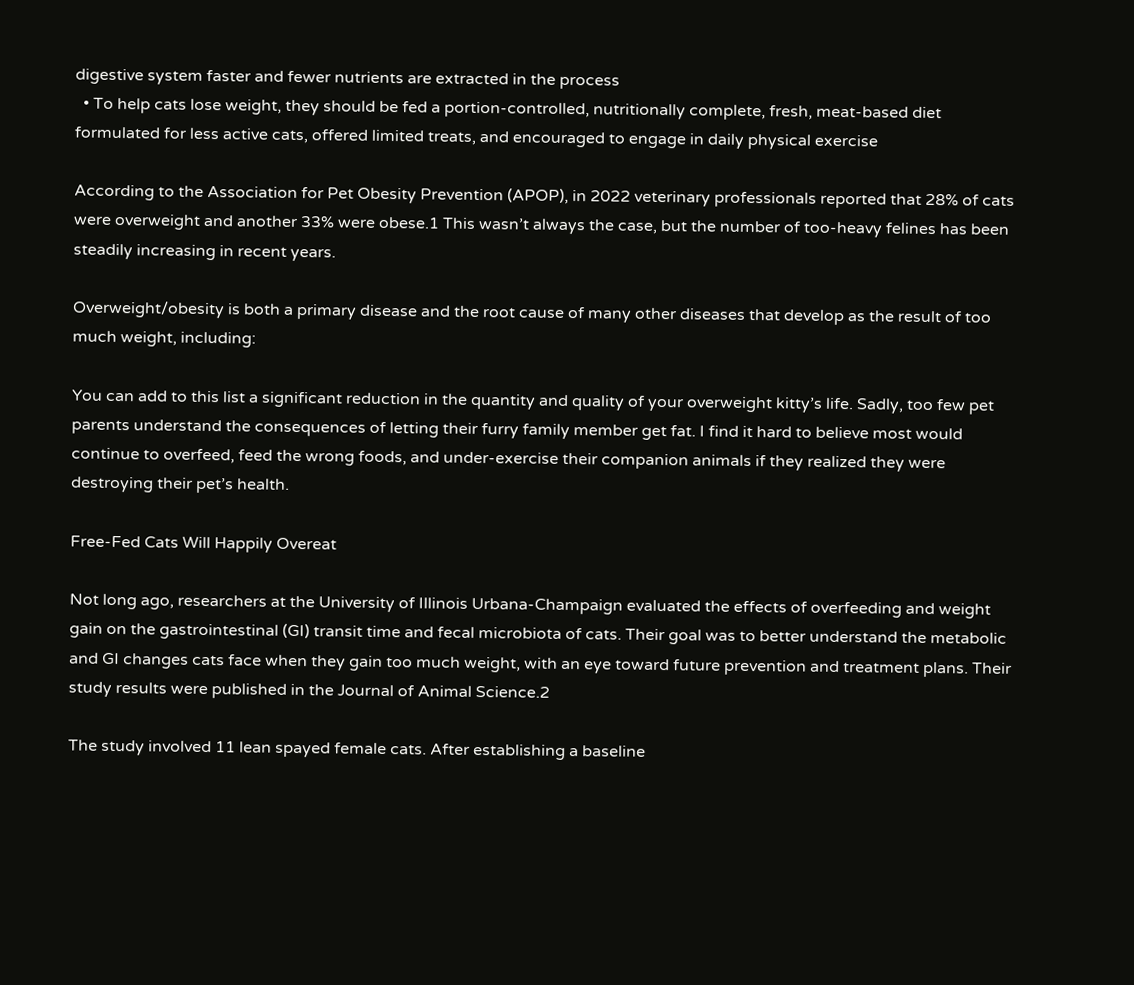digestive system faster and fewer nutrients are extracted in the process
  • To help cats lose weight, they should be fed a portion-controlled, nutritionally complete, fresh, meat-based diet formulated for less active cats, offered limited treats, and encouraged to engage in daily physical exercise

According to the Association for Pet Obesity Prevention (APOP), in 2022 veterinary professionals reported that 28% of cats were overweight and another 33% were obese.1 This wasn’t always the case, but the number of too-heavy felines has been steadily increasing in recent years.

Overweight/obesity is both a primary disease and the root cause of many other diseases that develop as the result of too much weight, including:

You can add to this list a significant reduction in the quantity and quality of your overweight kitty’s life. Sadly, too few pet parents understand the consequences of letting their furry family member get fat. I find it hard to believe most would continue to overfeed, feed the wrong foods, and under-exercise their companion animals if they realized they were destroying their pet’s health.

Free-Fed Cats Will Happily Overeat

Not long ago, researchers at the University of Illinois Urbana-Champaign evaluated the effects of overfeeding and weight gain on the gastrointestinal (GI) transit time and fecal microbiota of cats. Their goal was to better understand the metabolic and GI changes cats face when they gain too much weight, with an eye toward future prevention and treatment plans. Their study results were published in the Journal of Animal Science.2

The study involved 11 lean spayed female cats. After establishing a baseline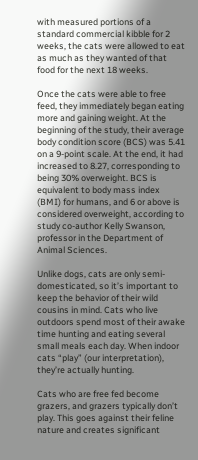with measured portions of a standard commercial kibble for 2 weeks, the cats were allowed to eat as much as they wanted of that food for the next 18 weeks.

Once the cats were able to free feed, they immediately began eating more and gaining weight. At the beginning of the study, their average body condition score (BCS) was 5.41 on a 9-point scale. At the end, it had increased to 8.27, corresponding to being 30% overweight. BCS is equivalent to body mass index (BMI) for humans, and 6 or above is considered overweight, according to study co-author Kelly Swanson, professor in the Department of Animal Sciences.

Unlike dogs, cats are only semi-domesticated, so it’s important to keep the behavior of their wild cousins in mind. Cats who live outdoors spend most of their awake time hunting and eating several small meals each day. When indoor cats “play” (our interpretation), they’re actually hunting.

Cats who are free fed become grazers, and grazers typically don’t play. This goes against their feline nature and creates significant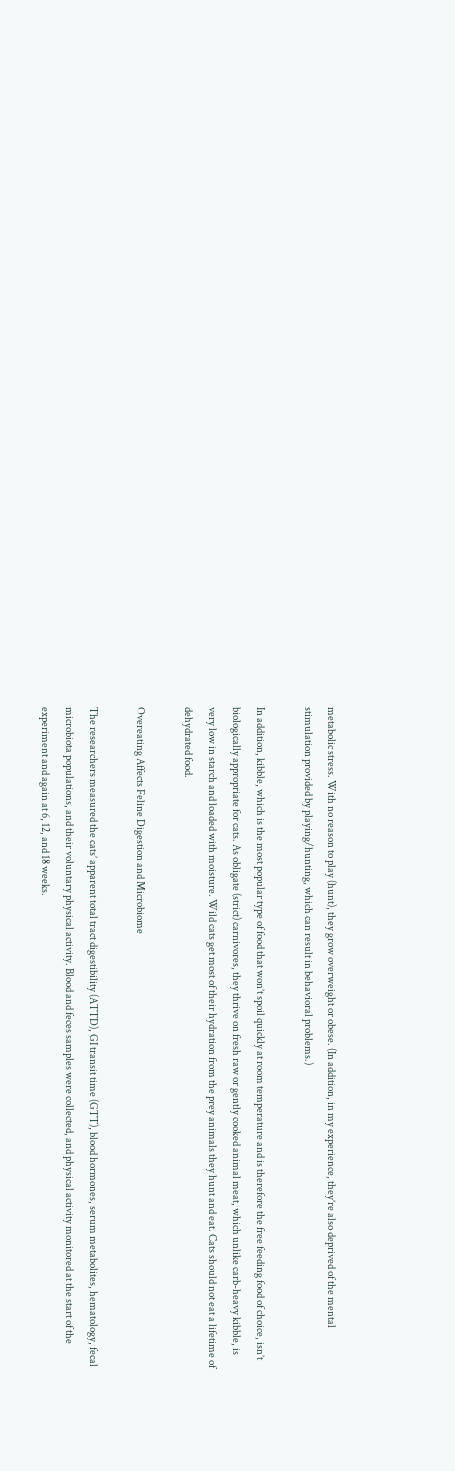metabolic stress. With no reason to play (hunt), they grow overweight or obese. (In addition, in my experience, they’re also deprived of the mental stimulation provided by playing/hunting, which can result in behavioral problems.)

In addition, kibble, which is the most popular type of food that won’t spoil quickly at room temperature and is therefore the free feeding food of choice, isn’t biologically appropriate for cats. As obligate (strict) carnivores, they thrive on fresh raw or gently cooked animal meat, which unlike carb-heavy kibble, is very low in starch and loaded with moisture. Wild cats get most of their hydration from the prey animals they hunt and eat. Cats should not eat a lifetime of dehydrated food.

Overeating Affects Feline Digestion and Microbiome

The researchers measured the cats’ apparent total tract digestibility (ATTD), GI transit time (GTT), blood hormones, serum metabolites, hematology, fecal microbiota populations, and their voluntary physical activity. Blood and feces samples were collected, and physical activity monitored at the start of the experiment and again at 6, 12, and 18 weeks.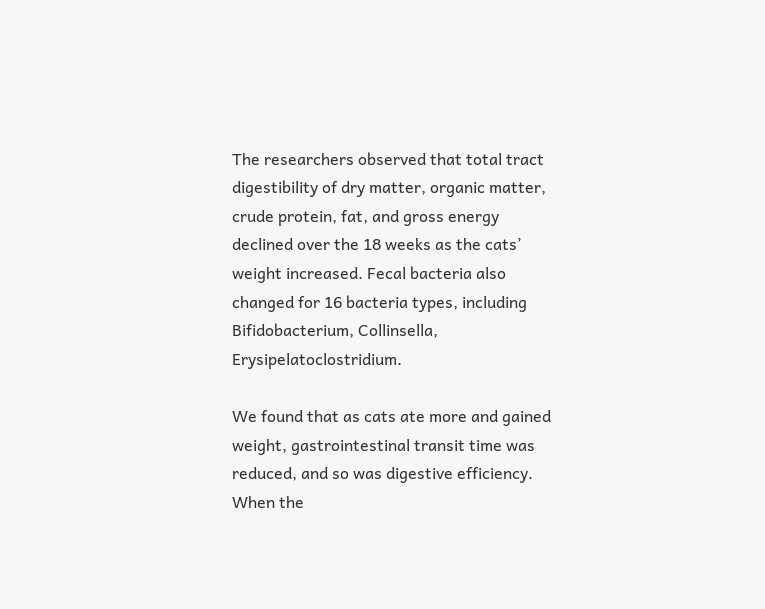The researchers observed that total tract digestibility of dry matter, organic matter, crude protein, fat, and gross energy declined over the 18 weeks as the cats’ weight increased. Fecal bacteria also changed for 16 bacteria types, including Bifidobacterium, Collinsella, Erysipelatoclostridium.

We found that as cats ate more and gained weight, gastrointestinal transit time was reduced, and so was digestive efficiency. When the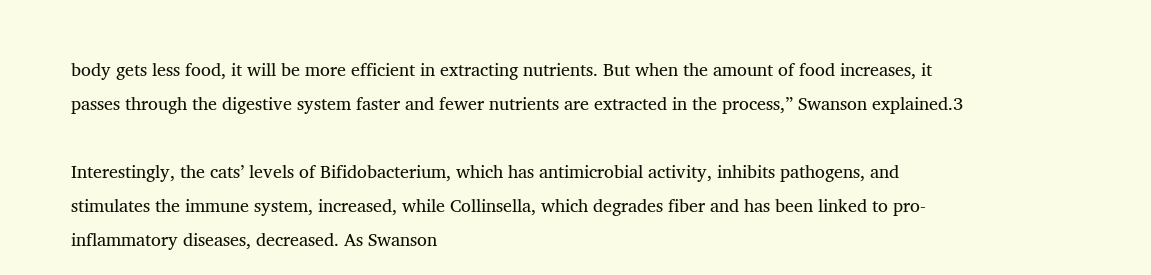body gets less food, it will be more efficient in extracting nutrients. But when the amount of food increases, it passes through the digestive system faster and fewer nutrients are extracted in the process,” Swanson explained.3

Interestingly, the cats’ levels of Bifidobacterium, which has antimicrobial activity, inhibits pathogens, and stimulates the immune system, increased, while Collinsella, which degrades fiber and has been linked to pro-inflammatory diseases, decreased. As Swanson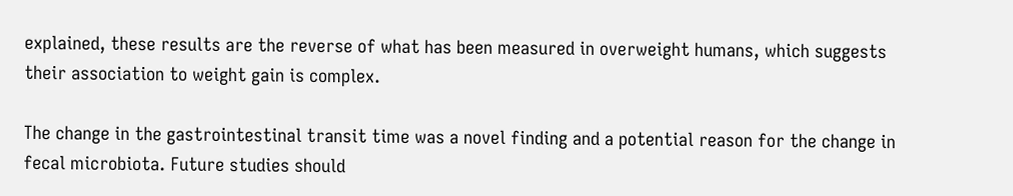explained, these results are the reverse of what has been measured in overweight humans, which suggests their association to weight gain is complex.

The change in the gastrointestinal transit time was a novel finding and a potential reason for the change in fecal microbiota. Future studies should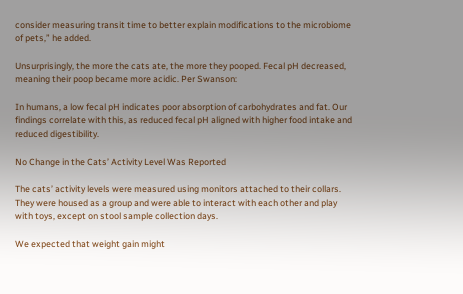consider measuring transit time to better explain modifications to the microbiome of pets,” he added.

Unsurprisingly, the more the cats ate, the more they pooped. Fecal pH decreased, meaning their poop became more acidic. Per Swanson:

In humans, a low fecal pH indicates poor absorption of carbohydrates and fat. Our findings correlate with this, as reduced fecal pH aligned with higher food intake and reduced digestibility.

No Change in the Cats’ Activity Level Was Reported

The cats’ activity levels were measured using monitors attached to their collars. They were housed as a group and were able to interact with each other and play with toys, except on stool sample collection days.

We expected that weight gain might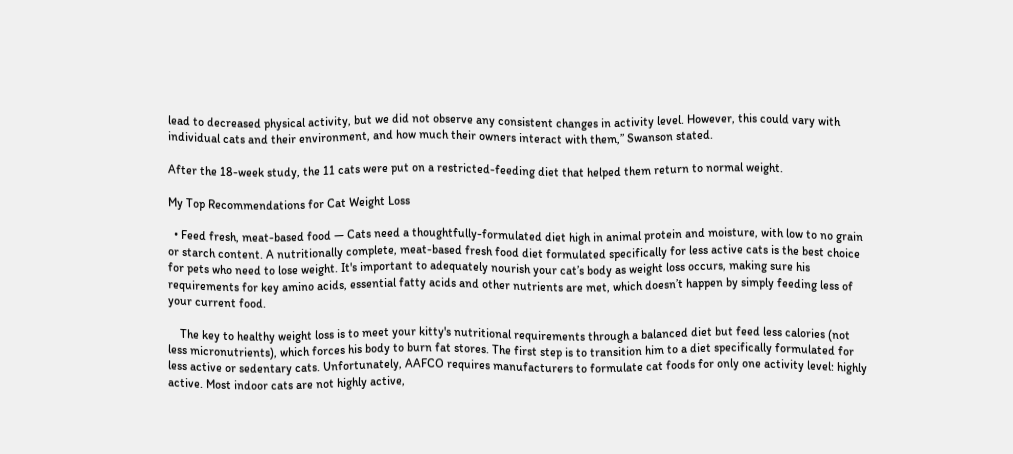lead to decreased physical activity, but we did not observe any consistent changes in activity level. However, this could vary with individual cats and their environment, and how much their owners interact with them,” Swanson stated.

After the 18-week study, the 11 cats were put on a restricted-feeding diet that helped them return to normal weight.

My Top Recommendations for Cat Weight Loss

  • Feed fresh, meat-based food — Cats need a thoughtfully-formulated diet high in animal protein and moisture, with low to no grain or starch content. A nutritionally complete, meat-based fresh food diet formulated specifically for less active cats is the best choice for pets who need to lose weight. It's important to adequately nourish your cat’s body as weight loss occurs, making sure his requirements for key amino acids, essential fatty acids and other nutrients are met, which doesn’t happen by simply feeding less of your current food.

    The key to healthy weight loss is to meet your kitty's nutritional requirements through a balanced diet but feed less calories (not less micronutrients), which forces his body to burn fat stores. The first step is to transition him to a diet specifically formulated for less active or sedentary cats. Unfortunately, AAFCO requires manufacturers to formulate cat foods for only one activity level: highly active. Most indoor cats are not highly active,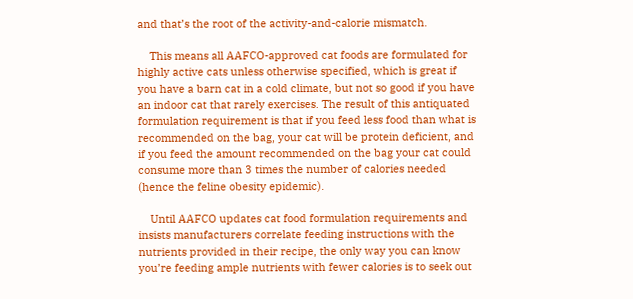and that’s the root of the activity-and-calorie mismatch.

    This means all AAFCO-approved cat foods are formulated for highly active cats unless otherwise specified, which is great if you have a barn cat in a cold climate, but not so good if you have an indoor cat that rarely exercises. The result of this antiquated formulation requirement is that if you feed less food than what is recommended on the bag, your cat will be protein deficient, and if you feed the amount recommended on the bag your cat could consume more than 3 times the number of calories needed (hence the feline obesity epidemic).

    Until AAFCO updates cat food formulation requirements and insists manufacturers correlate feeding instructions with the nutrients provided in their recipe, the only way you can know you’re feeding ample nutrients with fewer calories is to seek out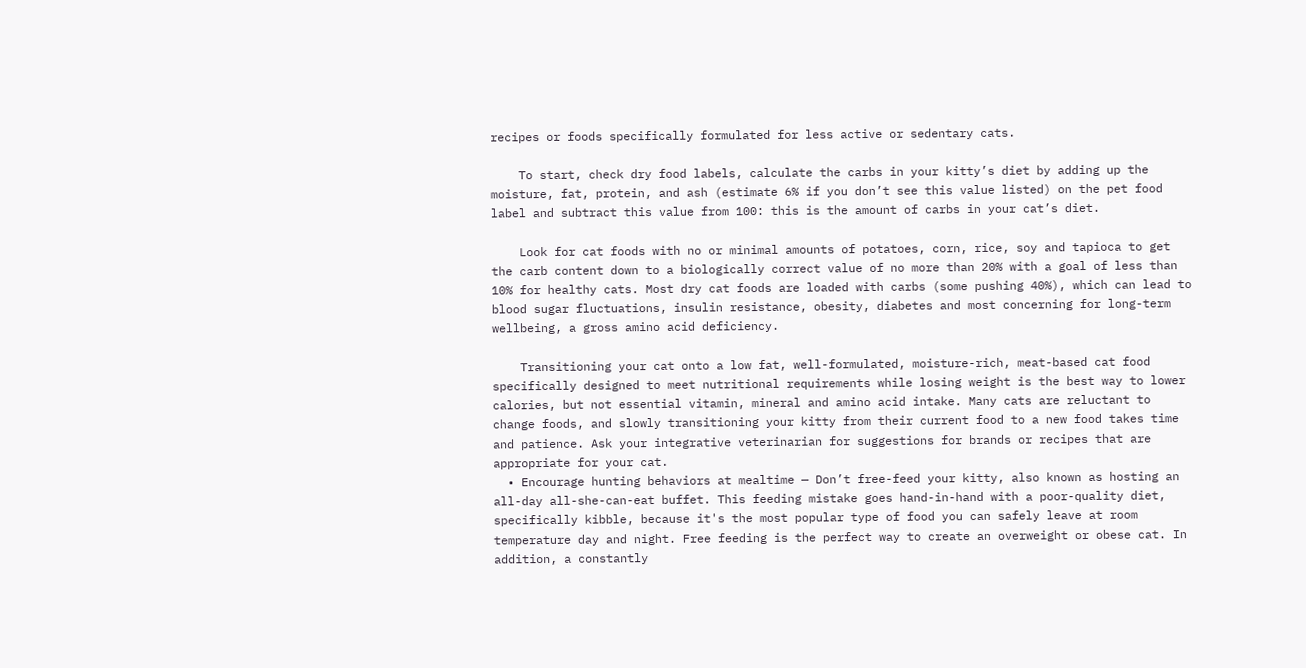recipes or foods specifically formulated for less active or sedentary cats.

    To start, check dry food labels, calculate the carbs in your kitty’s diet by adding up the moisture, fat, protein, and ash (estimate 6% if you don’t see this value listed) on the pet food label and subtract this value from 100: this is the amount of carbs in your cat’s diet.

    Look for cat foods with no or minimal amounts of potatoes, corn, rice, soy and tapioca to get the carb content down to a biologically correct value of no more than 20% with a goal of less than 10% for healthy cats. Most dry cat foods are loaded with carbs (some pushing 40%), which can lead to blood sugar fluctuations, insulin resistance, obesity, diabetes and most concerning for long-term wellbeing, a gross amino acid deficiency.

    Transitioning your cat onto a low fat, well-formulated, moisture-rich, meat-based cat food specifically designed to meet nutritional requirements while losing weight is the best way to lower calories, but not essential vitamin, mineral and amino acid intake. Many cats are reluctant to change foods, and slowly transitioning your kitty from their current food to a new food takes time and patience. Ask your integrative veterinarian for suggestions for brands or recipes that are appropriate for your cat.
  • Encourage hunting behaviors at mealtime — Don’t free-feed your kitty, also known as hosting an all-day all-she-can-eat buffet. This feeding mistake goes hand-in-hand with a poor-quality diet, specifically kibble, because it's the most popular type of food you can safely leave at room temperature day and night. Free feeding is the perfect way to create an overweight or obese cat. In addition, a constantly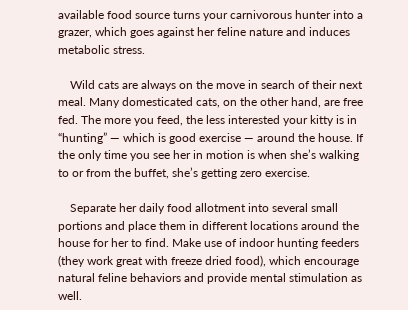available food source turns your carnivorous hunter into a grazer, which goes against her feline nature and induces metabolic stress.

    Wild cats are always on the move in search of their next meal. Many domesticated cats, on the other hand, are free fed. The more you feed, the less interested your kitty is in “hunting” — which is good exercise — around the house. If the only time you see her in motion is when she’s walking to or from the buffet, she’s getting zero exercise.

    Separate her daily food allotment into several small portions and place them in different locations around the house for her to find. Make use of indoor hunting feeders (they work great with freeze dried food), which encourage natural feline behaviors and provide mental stimulation as well.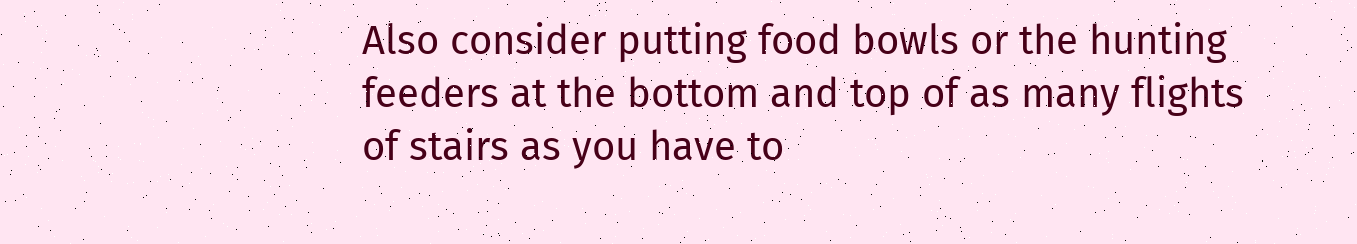Also consider putting food bowls or the hunting feeders at the bottom and top of as many flights of stairs as you have to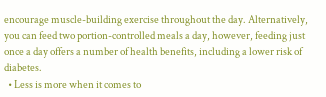encourage muscle-building exercise throughout the day. Alternatively, you can feed two portion-controlled meals a day, however, feeding just once a day offers a number of health benefits, including a lower risk of diabetes.
  • Less is more when it comes to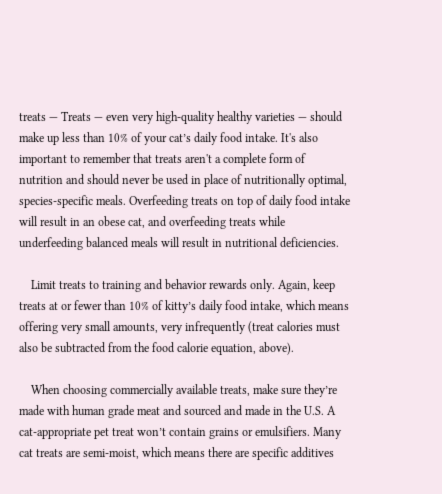treats — Treats — even very high-quality healthy varieties — should make up less than 10% of your cat’s daily food intake. It's also important to remember that treats aren't a complete form of nutrition and should never be used in place of nutritionally optimal, species-specific meals. Overfeeding treats on top of daily food intake will result in an obese cat, and overfeeding treats while underfeeding balanced meals will result in nutritional deficiencies.

    Limit treats to training and behavior rewards only. Again, keep treats at or fewer than 10% of kitty’s daily food intake, which means offering very small amounts, very infrequently (treat calories must also be subtracted from the food calorie equation, above).

    When choosing commercially available treats, make sure they’re made with human grade meat and sourced and made in the U.S. A cat-appropriate pet treat won’t contain grains or emulsifiers. Many cat treats are semi-moist, which means there are specific additives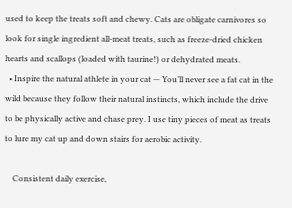used to keep the treats soft and chewy. Cats are obligate carnivores so look for single ingredient all-meat treats, such as freeze-dried chicken hearts and scallops (loaded with taurine!) or dehydrated meats.
  • Inspire the natural athlete in your cat — You’ll never see a fat cat in the wild because they follow their natural instincts, which include the drive to be physically active and chase prey. I use tiny pieces of meat as treats to lure my cat up and down stairs for aerobic activity.

    Consistent daily exercise,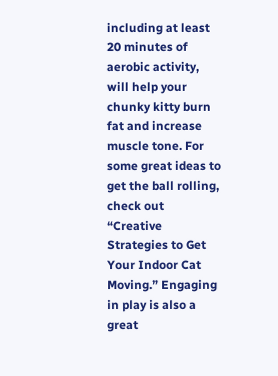including at least 20 minutes of aerobic activity, will help your chunky kitty burn fat and increase muscle tone. For some great ideas to get the ball rolling, check out “Creative Strategies to Get Your Indoor Cat Moving.” Engaging in play is also a great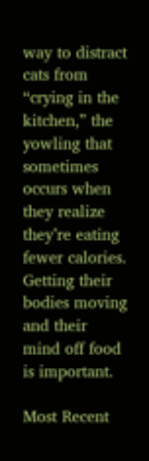way to distract cats from “crying in the kitchen,” the yowling that sometimes occurs when they realize they’re eating fewer calories. Getting their bodies moving and their mind off food is important.

Most Recent